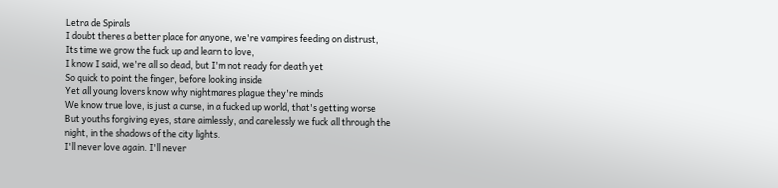Letra de Spirals
I doubt theres a better place for anyone, we're vampires feeding on distrust,
Its time we grow the fuck up and learn to love,
I know I said, we're all so dead, but I'm not ready for death yet
So quick to point the finger, before looking inside
Yet all young lovers know why nightmares plague they're minds
We know true love, is just a curse, in a fucked up world, that's getting worse
But youths forgiving eyes, stare aimlessly, and carelessly we fuck all through the night, in the shadows of the city lights.
I'll never love again. I'll never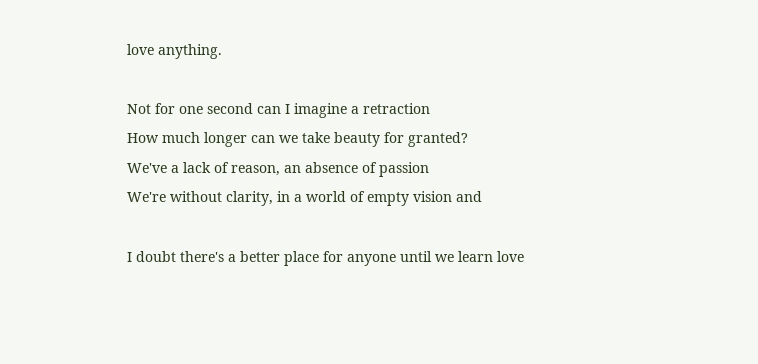love anything.

Not for one second can I imagine a retraction
How much longer can we take beauty for granted?
We've a lack of reason, an absence of passion
We're without clarity, in a world of empty vision and

I doubt there's a better place for anyone until we learn love